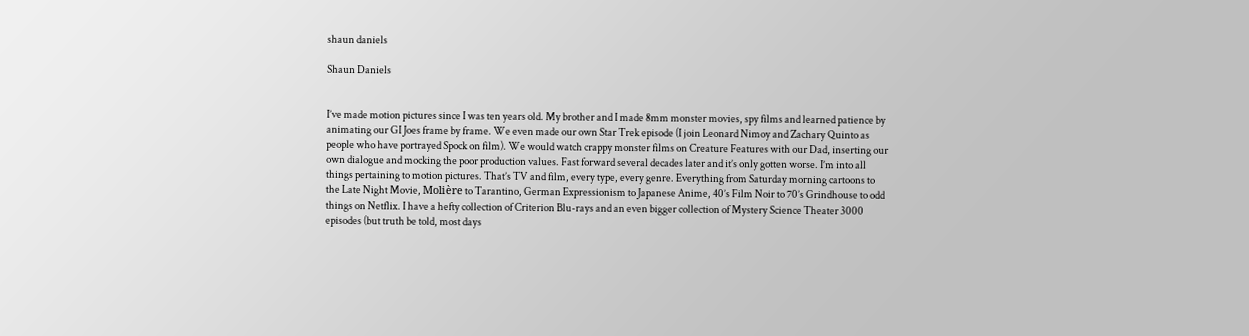shaun daniels

Shaun Daniels


I’ve made motion pictures since I was ten years old. My brother and I made 8mm monster movies, spy films and learned patience by animating our GI Joes frame by frame. We even made our own Star Trek episode (I join Leonard Nimoy and Zachary Quinto as people who have portrayed Spock on film). We would watch crappy monster films on Creature Features with our Dad, inserting our own dialogue and mocking the poor production values. Fast forward several decades later and it’s only gotten worse. I’m into all things pertaining to motion pictures. That’s TV and film, every type, every genre. Everything from Saturday morning cartoons to the Late Night Movie, Molière to Tarantino, German Expressionism to Japanese Anime, 40’s Film Noir to 70’s Grindhouse to odd things on Netflix. I have a hefty collection of Criterion Blu-rays and an even bigger collection of Mystery Science Theater 3000 episodes (but truth be told, most days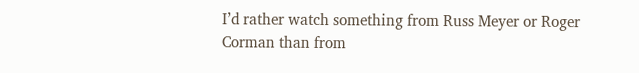I’d rather watch something from Russ Meyer or Roger Corman than from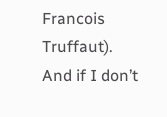Francois Truffaut). And if I don’t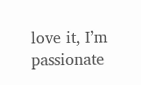love it, I’m passionate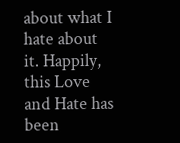about what I hate about it. Happily, this Love and Hate has been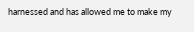harnessed and has allowed me to make my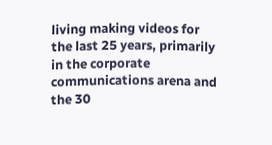living making videos for the last 25 years, primarily in the corporate communications arena and the 30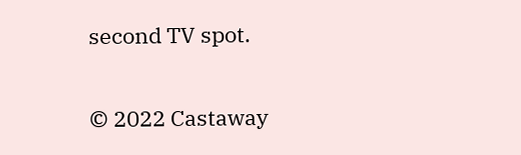second TV spot.

© 2022 Castaway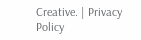Creative. | Privacy Policy